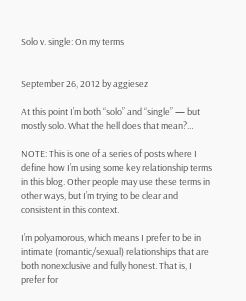Solo v. single: On my terms


September 26, 2012 by aggiesez

At this point I’m both “solo” and “single” — but mostly solo. What the hell does that mean?…

NOTE: This is one of a series of posts where I define how I’m using some key relationship terms in this blog. Other people may use these terms in other ways, but I’m trying to be clear and consistent in this context.

I’m polyamorous, which means I prefer to be in intimate (romantic/sexual) relationships that are both nonexclusive and fully honest. That is, I prefer for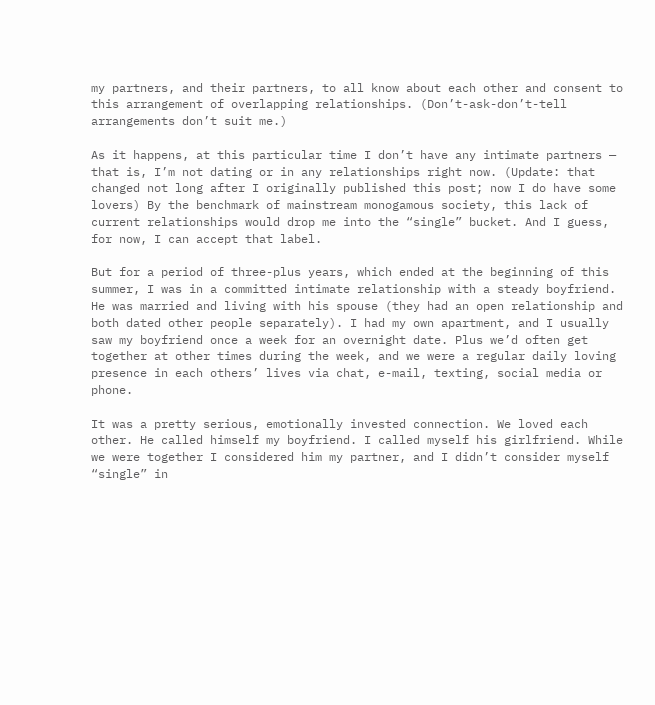my partners, and their partners, to all know about each other and consent to this arrangement of overlapping relationships. (Don’t-ask-don’t-tell arrangements don’t suit me.)

As it happens, at this particular time I don’t have any intimate partners — that is, I’m not dating or in any relationships right now. (Update: that changed not long after I originally published this post; now I do have some lovers) By the benchmark of mainstream monogamous society, this lack of current relationships would drop me into the “single” bucket. And I guess, for now, I can accept that label.

But for a period of three-plus years, which ended at the beginning of this summer, I was in a committed intimate relationship with a steady boyfriend. He was married and living with his spouse (they had an open relationship and both dated other people separately). I had my own apartment, and I usually saw my boyfriend once a week for an overnight date. Plus we’d often get together at other times during the week, and we were a regular daily loving presence in each others’ lives via chat, e-mail, texting, social media or phone.

It was a pretty serious, emotionally invested connection. We loved each other. He called himself my boyfriend. I called myself his girlfriend. While we were together I considered him my partner, and I didn’t consider myself “single” in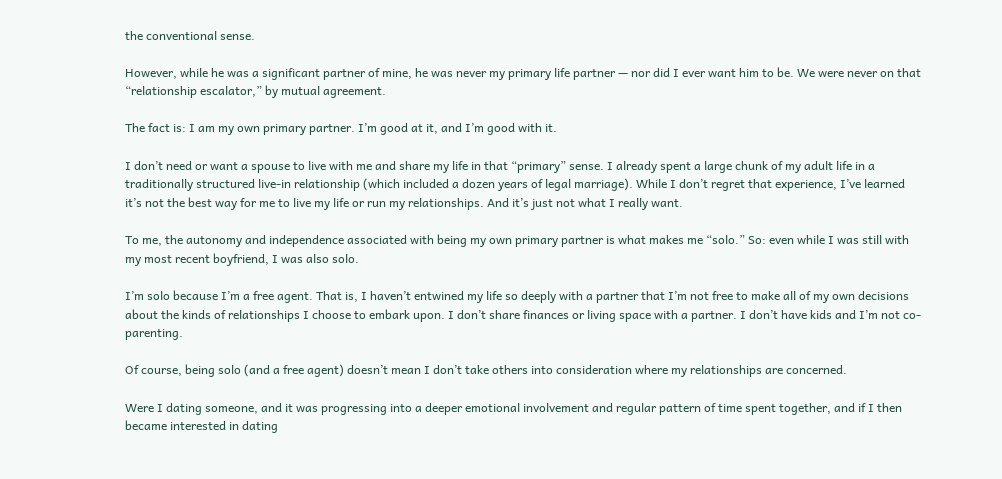the conventional sense.

However, while he was a significant partner of mine, he was never my primary life partner — nor did I ever want him to be. We were never on that “relationship escalator,” by mutual agreement.

The fact is: I am my own primary partner. I’m good at it, and I’m good with it.

I don’t need or want a spouse to live with me and share my life in that “primary” sense. I already spent a large chunk of my adult life in a traditionally structured live-in relationship (which included a dozen years of legal marriage). While I don’t regret that experience, I’ve learned it’s not the best way for me to live my life or run my relationships. And it’s just not what I really want.

To me, the autonomy and independence associated with being my own primary partner is what makes me “solo.” So: even while I was still with my most recent boyfriend, I was also solo.

I’m solo because I’m a free agent. That is, I haven’t entwined my life so deeply with a partner that I’m not free to make all of my own decisions about the kinds of relationships I choose to embark upon. I don’t share finances or living space with a partner. I don’t have kids and I’m not co-parenting.

Of course, being solo (and a free agent) doesn’t mean I don’t take others into consideration where my relationships are concerned.

Were I dating someone, and it was progressing into a deeper emotional involvement and regular pattern of time spent together, and if I then became interested in dating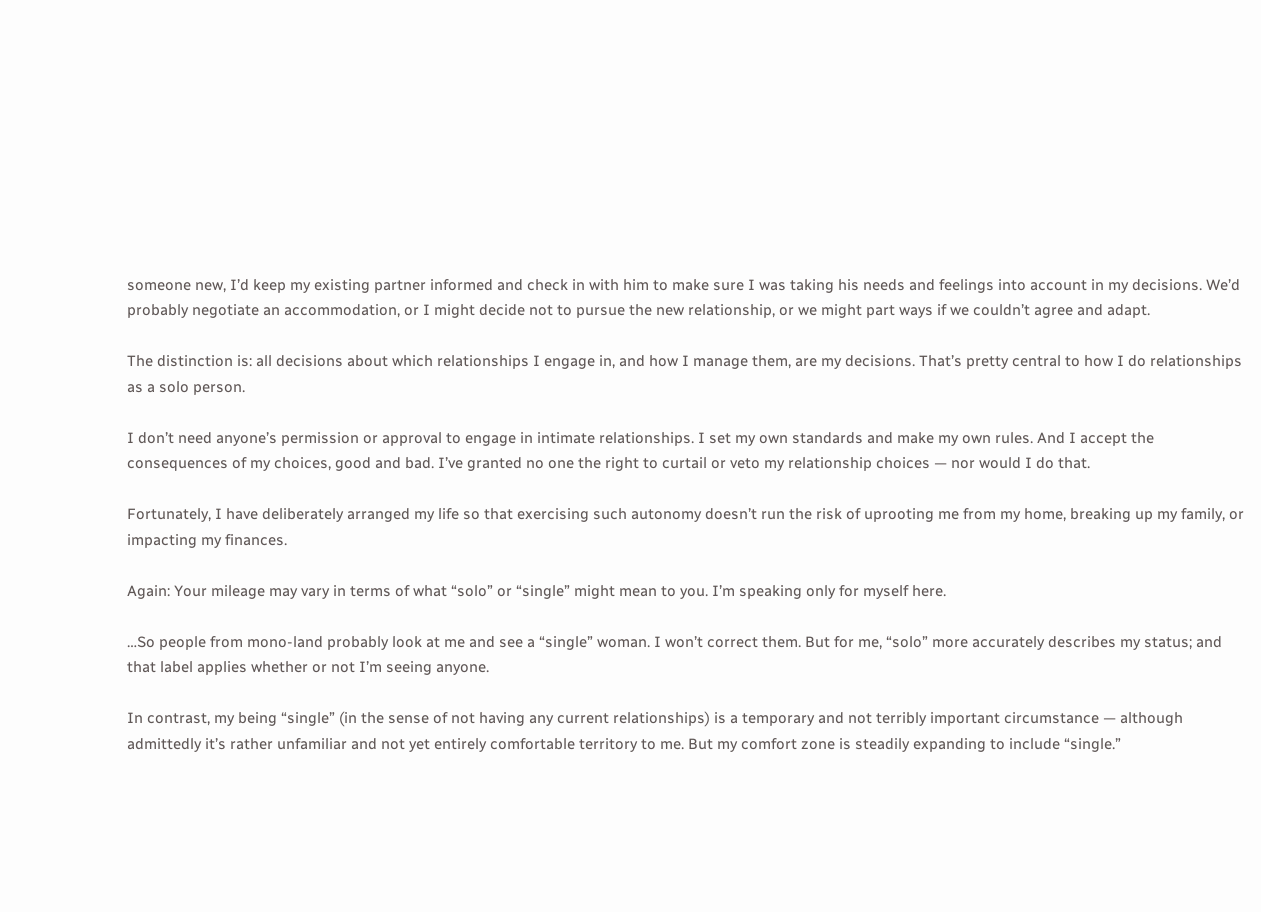someone new, I’d keep my existing partner informed and check in with him to make sure I was taking his needs and feelings into account in my decisions. We’d probably negotiate an accommodation, or I might decide not to pursue the new relationship, or we might part ways if we couldn’t agree and adapt.

The distinction is: all decisions about which relationships I engage in, and how I manage them, are my decisions. That’s pretty central to how I do relationships as a solo person.

I don’t need anyone’s permission or approval to engage in intimate relationships. I set my own standards and make my own rules. And I accept the consequences of my choices, good and bad. I’ve granted no one the right to curtail or veto my relationship choices — nor would I do that.

Fortunately, I have deliberately arranged my life so that exercising such autonomy doesn’t run the risk of uprooting me from my home, breaking up my family, or impacting my finances.

Again: Your mileage may vary in terms of what “solo” or “single” might mean to you. I’m speaking only for myself here.

…So people from mono-land probably look at me and see a “single” woman. I won’t correct them. But for me, “solo” more accurately describes my status; and that label applies whether or not I’m seeing anyone.

In contrast, my being “single” (in the sense of not having any current relationships) is a temporary and not terribly important circumstance — although admittedly it’s rather unfamiliar and not yet entirely comfortable territory to me. But my comfort zone is steadily expanding to include “single.”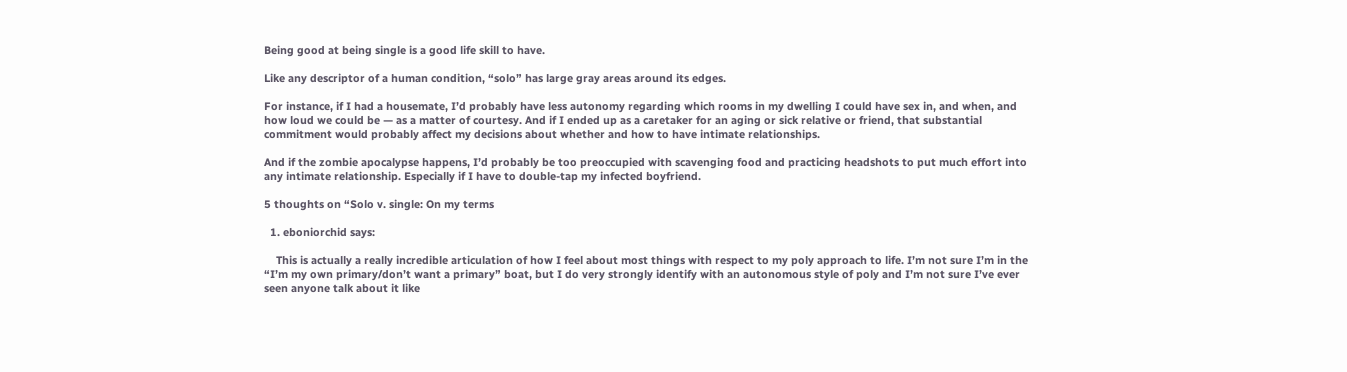Being good at being single is a good life skill to have.

Like any descriptor of a human condition, “solo” has large gray areas around its edges.

For instance, if I had a housemate, I’d probably have less autonomy regarding which rooms in my dwelling I could have sex in, and when, and how loud we could be — as a matter of courtesy. And if I ended up as a caretaker for an aging or sick relative or friend, that substantial commitment would probably affect my decisions about whether and how to have intimate relationships.

And if the zombie apocalypse happens, I’d probably be too preoccupied with scavenging food and practicing headshots to put much effort into any intimate relationship. Especially if I have to double-tap my infected boyfriend.

5 thoughts on “Solo v. single: On my terms

  1. eboniorchid says:

    This is actually a really incredible articulation of how I feel about most things with respect to my poly approach to life. I’m not sure I’m in the “I’m my own primary/don’t want a primary” boat, but I do very strongly identify with an autonomous style of poly and I’m not sure I’ve ever seen anyone talk about it like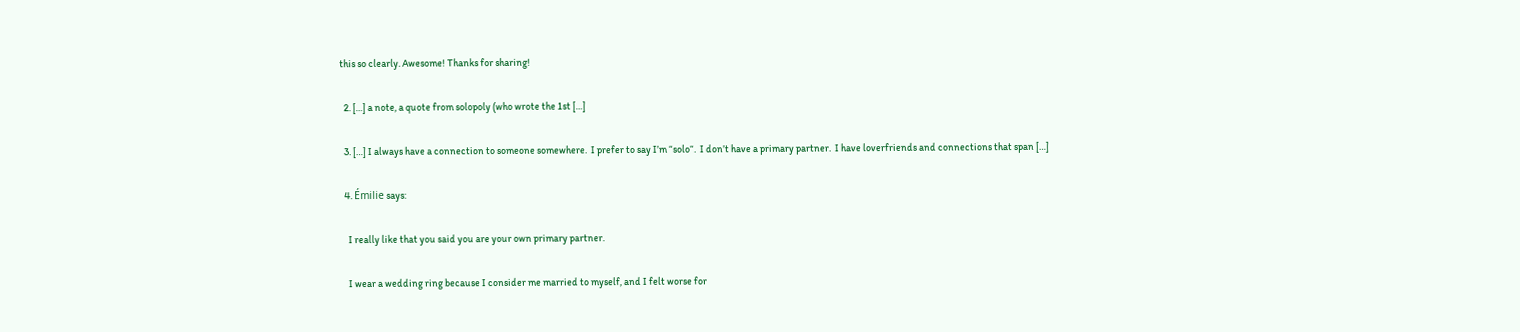this so clearly. Awesome! Thanks for sharing!

  2. […] a note, a quote from solopoly (who wrote the 1st […]

  3. […] I always have a connection to someone somewhere.  I prefer to say I’m “solo“.  I don’t have a primary partner.  I have loverfriends and connections that span […]

  4. Émilie says:

    I really like that you said you are your own primary partner.

    I wear a wedding ring because I consider me married to myself, and I felt worse for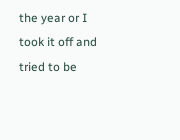the year or I took it off and tried to be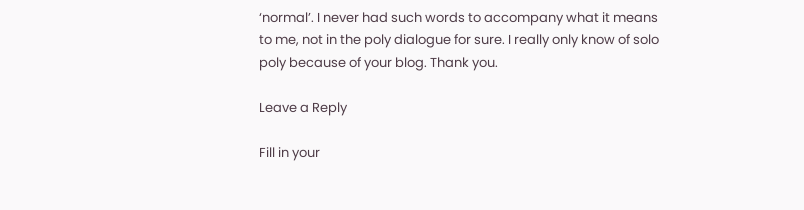‘normal’. I never had such words to accompany what it means to me, not in the poly dialogue for sure. I really only know of solo poly because of your blog. Thank you.

Leave a Reply

Fill in your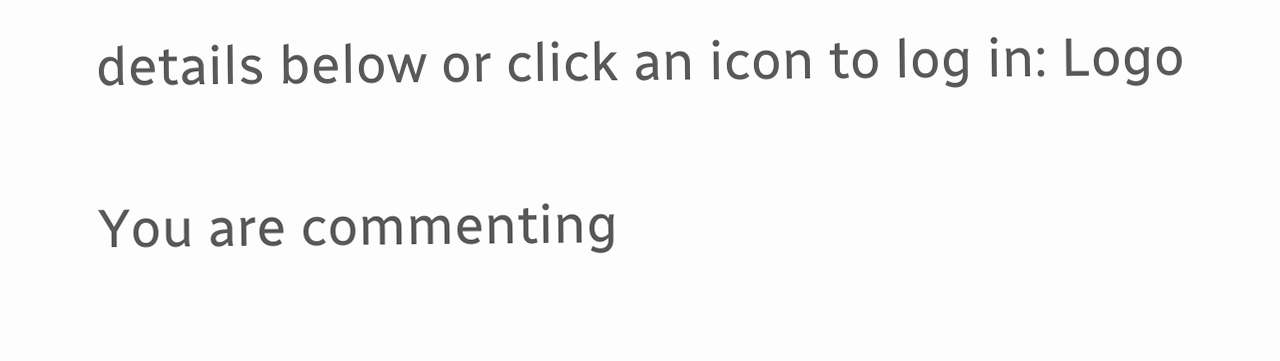details below or click an icon to log in: Logo

You are commenting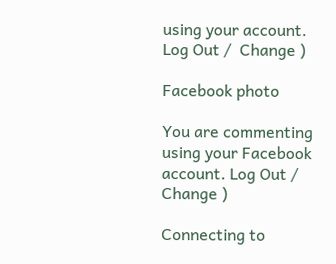using your account. Log Out /  Change )

Facebook photo

You are commenting using your Facebook account. Log Out /  Change )

Connecting to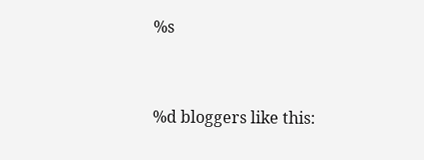%s


%d bloggers like this: